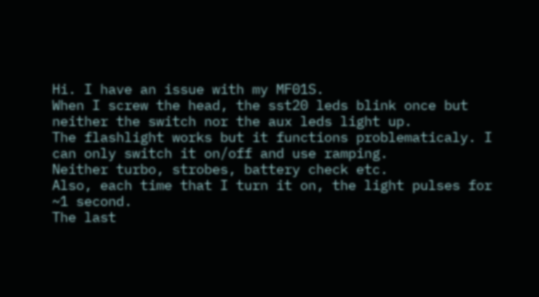Hi. I have an issue with my MF01S.
When I screw the head, the sst20 leds blink once but neither the switch nor the aux leds light up.
The flashlight works but it functions problematicaly. I can only switch it on/off and use ramping.
Neither turbo, strobes, battery check etc.
Also, each time that I turn it on, the light pulses for ~1 second.
The last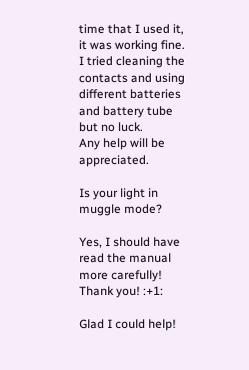time that I used it, it was working fine.
I tried cleaning the contacts and using different batteries and battery tube but no luck.
Any help will be appreciated.

Is your light in muggle mode?

Yes, I should have read the manual more carefully! Thank you! :+1:

Glad I could help!